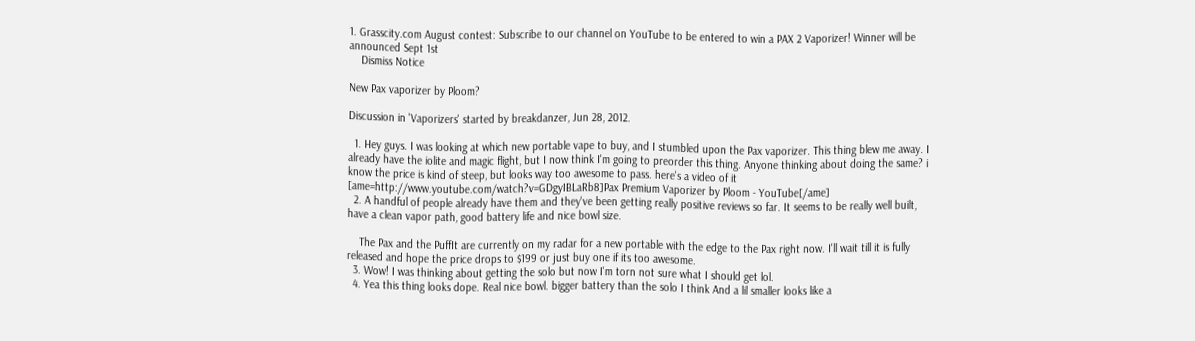1. Grasscity.com August contest: Subscribe to our channel on YouTube to be entered to win a PAX 2 Vaporizer! Winner will be announced Sept 1st
    Dismiss Notice

New Pax vaporizer by Ploom?

Discussion in 'Vaporizers' started by breakdanzer, Jun 28, 2012.

  1. Hey guys. I was looking at which new portable vape to buy, and I stumbled upon the Pax vaporizer. This thing blew me away. I already have the iolite and magic flight, but I now think I'm going to preorder this thing. Anyone thinking about doing the same? i know the price is kind of steep, but looks way too awesome to pass. here's a video of it [ame=http://www.youtube.com/watch?v=GDgyIBLaRb8]Pax Premium Vaporizer by Ploom - YouTube[/ame]
  2. A handful of people already have them and they've been getting really positive reviews so far. It seems to be really well built, have a clean vapor path, good battery life and nice bowl size.

    The Pax and the PuffIt are currently on my radar for a new portable with the edge to the Pax right now. I'll wait till it is fully released and hope the price drops to $199 or just buy one if its too awesome.
  3. Wow! I was thinking about getting the solo but now I'm torn not sure what I should get lol.
  4. Yea this thing looks dope. Real nice bowl. bigger battery than the solo I think And a lil smaller looks like a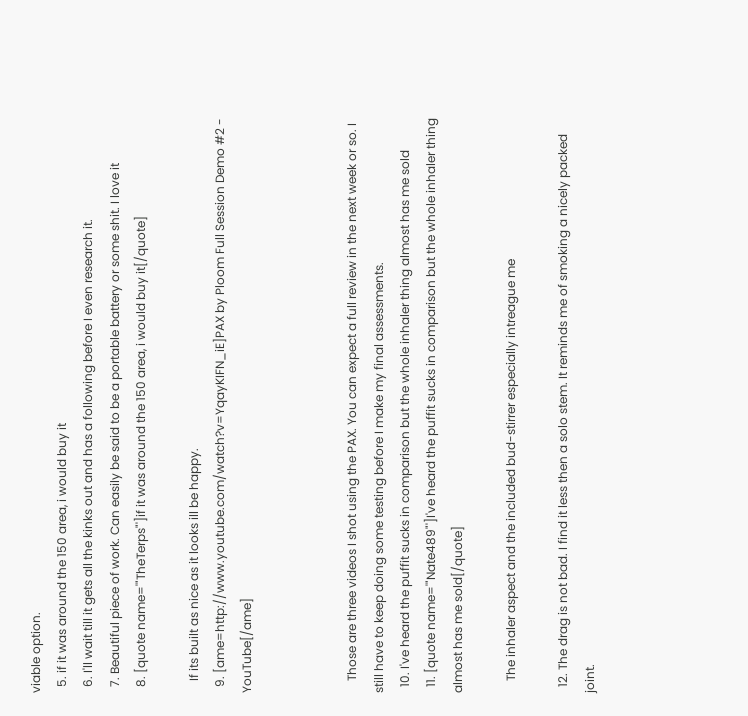viable option.
  5. if it was around the 150 area, i would buy it
  6. I'll wait till it gets all the kinks out and has a following before I even research it.
  7. Beautiful piece of work. Can easily be said to be a portable battery or some shit. I love it
  8. [quote name='"TheTerps"']if it was around the 150 area, i would buy it[/quote]

    If its built as nice as it looks ill be happy.
  9. [ame=http://www.youtube.com/watch?v=YqayKIFN_iE]PAX by Ploom Full Session Demo #2 - YouTube[/ame]



    Those are three videos I shot using the PAX. You can expect a full review in the next week or so. I still have to keep doing some testing before I make my final assessments.
  10. I've heard the puffit sucks in comparison but the whole inhaler thing almost has me sold
  11. [quote name='"Nate489"']I've heard the puffit sucks in comparison but the whole inhaler thing almost has me sold[/quote]

    The inhaler aspect and the included bud-stirrer especially intreague me

  12. The drag is not bad. I find it less then a solo stem. It reminds me of smoking a nicely packed joint.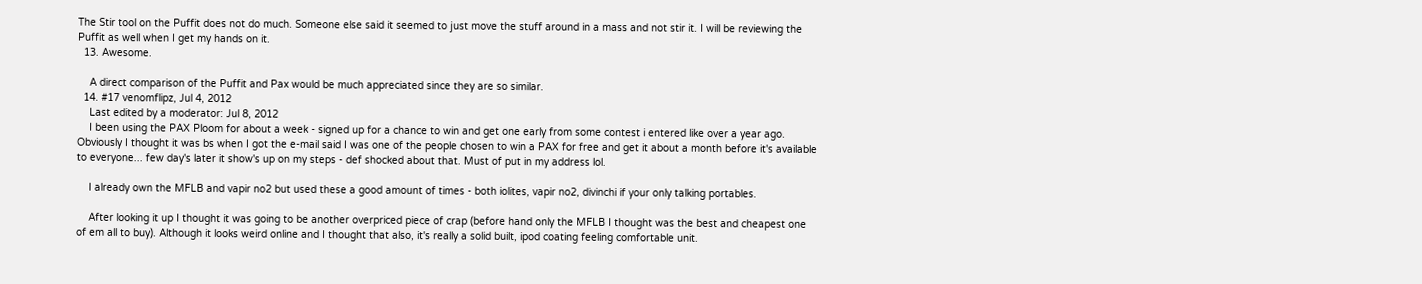The Stir tool on the Puffit does not do much. Someone else said it seemed to just move the stuff around in a mass and not stir it. I will be reviewing the Puffit as well when I get my hands on it.
  13. Awesome.

    A direct comparison of the Puffit and Pax would be much appreciated since they are so similar.
  14. #17 venomflipz, Jul 4, 2012
    Last edited by a moderator: Jul 8, 2012
    I been using the PAX Ploom for about a week - signed up for a chance to win and get one early from some contest i entered like over a year ago. Obviously I thought it was bs when I got the e-mail said I was one of the people chosen to win a PAX for free and get it about a month before it's available to everyone... few day's later it show's up on my steps - def shocked about that. Must of put in my address lol.

    I already own the MFLB and vapir no2 but used these a good amount of times - both iolites, vapir no2, divinchi if your only talking portables.

    After looking it up I thought it was going to be another overpriced piece of crap (before hand only the MFLB I thought was the best and cheapest one of em all to buy). Although it looks weird online and I thought that also, it's really a solid built, ipod coating feeling comfortable unit.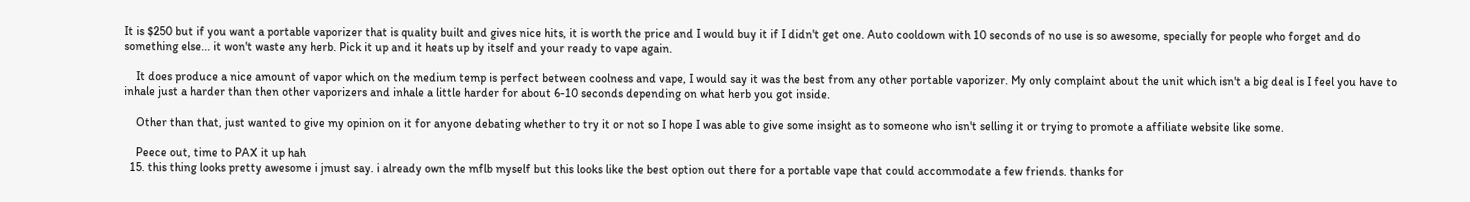It is $250 but if you want a portable vaporizer that is quality built and gives nice hits, it is worth the price and I would buy it if I didn't get one. Auto cooldown with 10 seconds of no use is so awesome, specially for people who forget and do something else... it won't waste any herb. Pick it up and it heats up by itself and your ready to vape again.

    It does produce a nice amount of vapor which on the medium temp is perfect between coolness and vape, I would say it was the best from any other portable vaporizer. My only complaint about the unit which isn't a big deal is I feel you have to inhale just a harder than then other vaporizers and inhale a little harder for about 6-10 seconds depending on what herb you got inside.

    Other than that, just wanted to give my opinion on it for anyone debating whether to try it or not so I hope I was able to give some insight as to someone who isn't selling it or trying to promote a affiliate website like some.

    Peece out, time to PAX it up hah
  15. this thing looks pretty awesome i jmust say. i already own the mflb myself but this looks like the best option out there for a portable vape that could accommodate a few friends. thanks for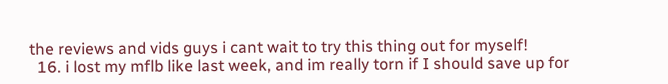the reviews and vids guys i cant wait to try this thing out for myself!
  16. i lost my mflb like last week, and im really torn if I should save up for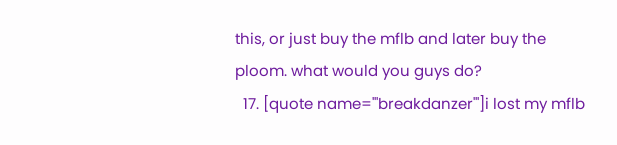this, or just buy the mflb and later buy the ploom. what would you guys do?
  17. [quote name='"breakdanzer"']i lost my mflb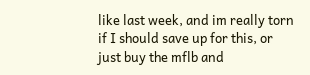like last week, and im really torn if I should save up for this, or just buy the mflb and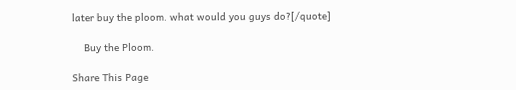later buy the ploom. what would you guys do?[/quote]

    Buy the Ploom.

Share This Page